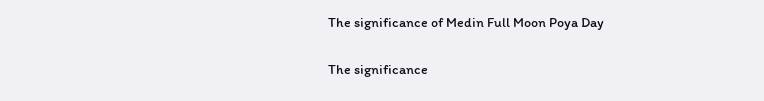The significance of Medin Full Moon Poya Day

The significance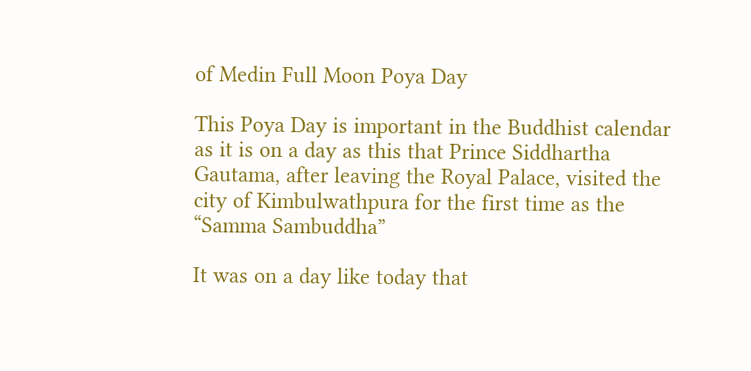of Medin Full Moon Poya Day

This Poya Day is important in the Buddhist calendar as it is on a day as this that Prince Siddhartha Gautama, after leaving the Royal Palace, visited the city of Kimbulwathpura for the first time as the “Samma Sambuddha”

It was on a day like today that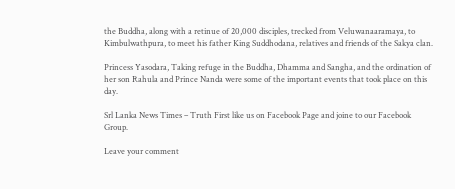the Buddha, along with a retinue of 20,000 disciples, trecked from Veluwanaaramaya, to Kimbulwathpura, to meet his father King Suddhodana, relatives and friends of the Sakya clan.

Princess Yasodara, Taking refuge in the Buddha, Dhamma and Sangha, and the ordination of her son Rahula and Prince Nanda were some of the important events that took place on this day.

Srl Lanka News Times – Truth First like us on Facebook Page and joine to our Facebook Group.

Leave your comment